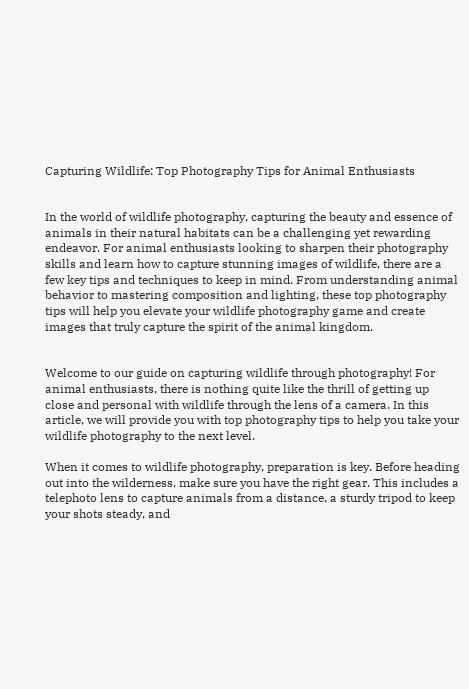Capturing Wildlife: Top Photography Tips for Animal Enthusiasts


In the world of wildlife photography, capturing the beauty and essence of animals in their natural habitats can be a challenging yet rewarding endeavor. For animal enthusiasts looking to sharpen their photography skills and learn how to capture stunning images of wildlife, there are a few key tips and techniques to keep in mind. From understanding animal behavior to mastering composition and lighting, these top photography tips will help you elevate your wildlife photography game and create images that truly capture the spirit of the animal kingdom.


Welcome to our guide on capturing wildlife through photography! For animal enthusiasts, there is nothing quite like the thrill of getting up close and personal with wildlife through the lens of a camera. In this article, we will provide you with top photography tips to help you take your wildlife photography to the next level.

When it comes to wildlife photography, preparation is key. Before heading out into the wilderness, make sure you have the right gear. This includes a telephoto lens to capture animals from a distance, a sturdy tripod to keep your shots steady, and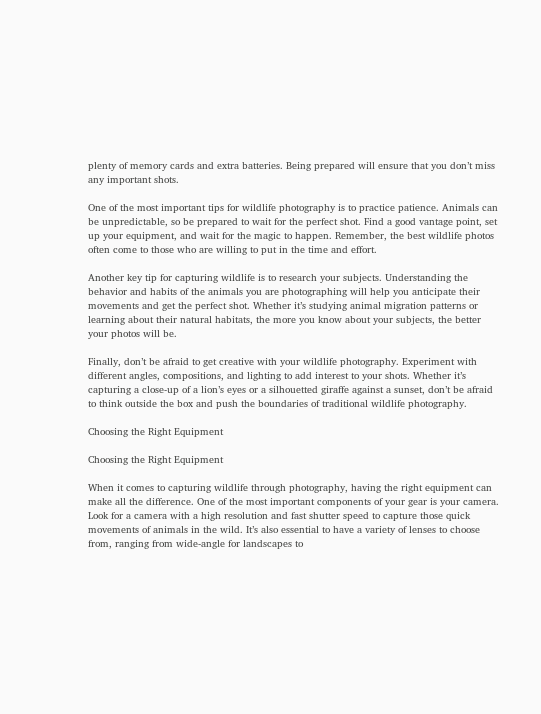plenty of memory cards and extra batteries. Being prepared will ensure that you don’t miss any important shots.

One of the most important tips for wildlife photography is to practice patience. Animals can be unpredictable, so be prepared to wait for the perfect shot. Find a good vantage point, set up your equipment, and wait for the magic to happen. Remember, the best wildlife photos often come to those who are willing to put in the time and effort.

Another key tip for capturing wildlife is to research your subjects. Understanding the behavior and habits of the animals you are photographing will help you anticipate their movements and get the perfect shot. Whether it’s studying animal migration patterns or learning about their natural habitats, the more you know about your subjects, the better your photos will be.

Finally, don’t be afraid to get creative with your wildlife photography. Experiment with different angles, compositions, and lighting to add interest to your shots. Whether it’s capturing a close-up of a lion’s eyes or a silhouetted giraffe against a sunset, don’t be afraid to think outside the box and push the boundaries of traditional wildlife photography.

Choosing the Right Equipment

Choosing the Right Equipment

When it comes to capturing wildlife through photography, having the right equipment can make all the difference. One of the most important components of your gear is your camera. Look for a camera with a high resolution and fast shutter speed to capture those quick movements of animals in the wild. It’s also essential to have a variety of lenses to choose from, ranging from wide-angle for landscapes to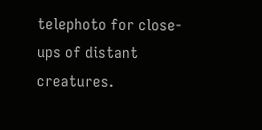telephoto for close-ups of distant creatures.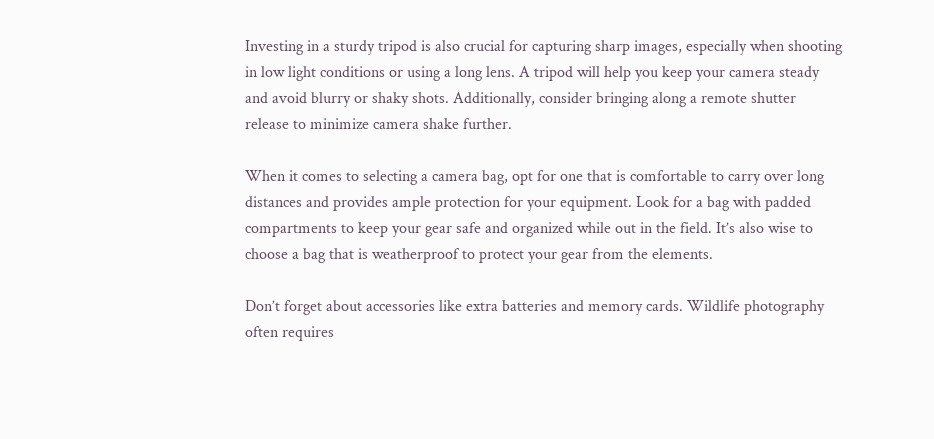Investing in a sturdy tripod is also crucial for capturing sharp images, especially when shooting in low light conditions or using a long lens. A tripod will help you keep your camera steady and avoid blurry or shaky shots. Additionally, consider bringing along a remote shutter release to minimize camera shake further.

When it comes to selecting a camera bag, opt for one that is comfortable to carry over long distances and provides ample protection for your equipment. Look for a bag with padded compartments to keep your gear safe and organized while out in the field. It’s also wise to choose a bag that is weatherproof to protect your gear from the elements.

Don’t forget about accessories like extra batteries and memory cards. Wildlife photography often requires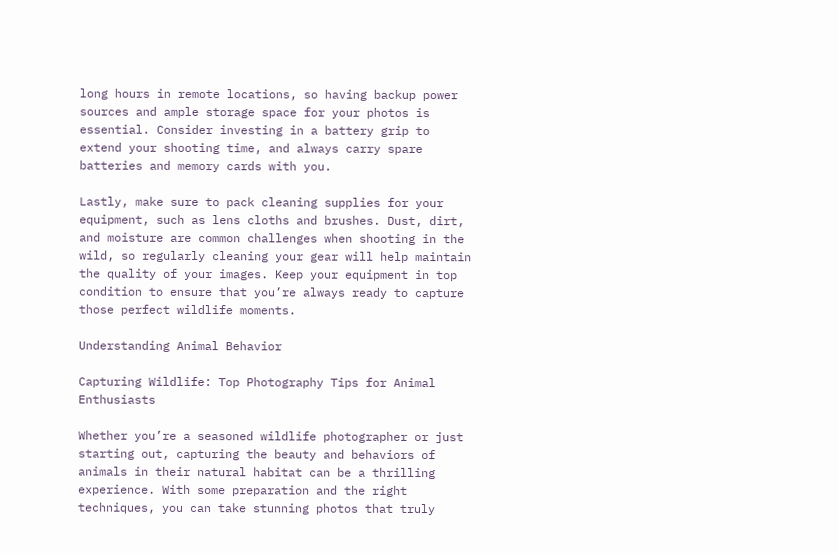long hours in remote locations, so having backup power sources and ample storage space for your photos is essential. Consider investing in a battery grip to extend your shooting time, and always carry spare batteries and memory cards with you.

Lastly, make sure to pack cleaning supplies for your equipment, such as lens cloths and brushes. Dust, dirt, and moisture are common challenges when shooting in the wild, so regularly cleaning your gear will help maintain the quality of your images. Keep your equipment in top condition to ensure that you’re always ready to capture those perfect wildlife moments.

Understanding Animal Behavior

Capturing Wildlife: Top Photography Tips for Animal Enthusiasts

Whether you’re a seasoned wildlife photographer or just starting out, capturing the beauty and behaviors of animals in their natural habitat can be a thrilling experience. With some preparation and the right techniques, you can take stunning photos that truly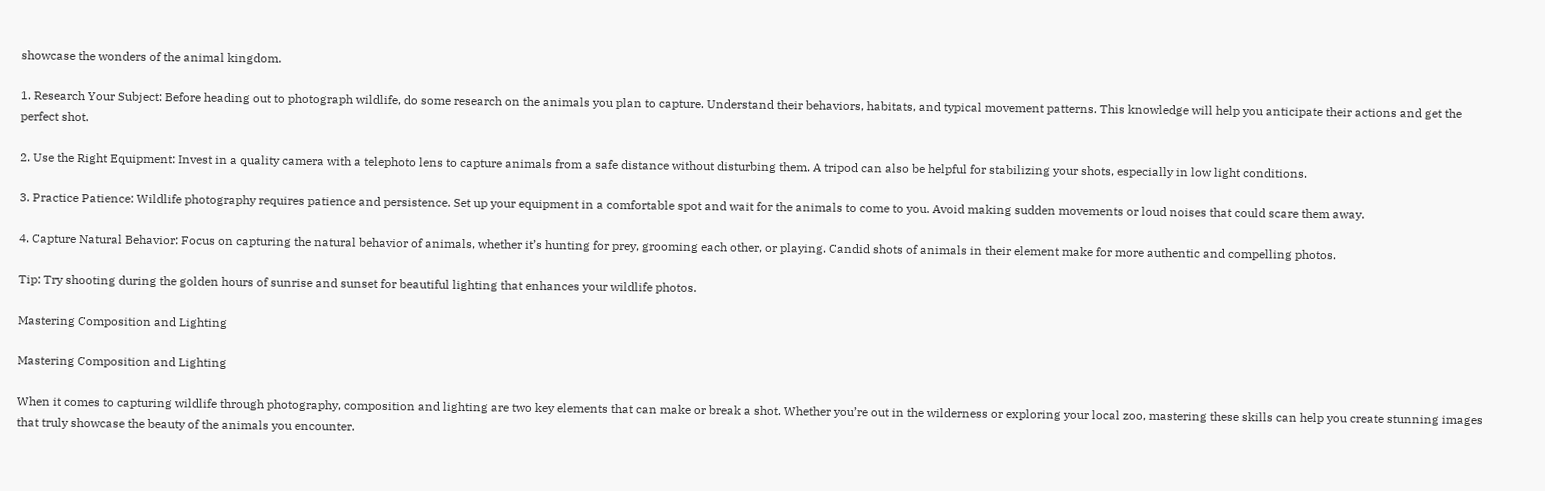showcase the wonders of the animal kingdom.

1. Research Your Subject: Before heading out to photograph wildlife, do some research on the animals you plan to capture. Understand their behaviors, habitats, and typical movement patterns. This knowledge will help you anticipate their actions and get the perfect shot.

2. Use the Right Equipment: Invest in a quality camera with a telephoto lens to capture animals from a safe distance without disturbing them. A tripod can also be helpful for stabilizing your shots, especially in low light conditions.

3. Practice Patience: Wildlife photography requires patience and persistence. Set up your equipment in a comfortable spot and wait for the animals to come to you. Avoid making sudden movements or loud noises that could scare them away.

4. Capture Natural Behavior: Focus on capturing the natural behavior of animals, whether it’s hunting for prey, grooming each other, or playing. Candid shots of animals in their element make for more authentic and compelling photos.

Tip: Try shooting during the golden hours of sunrise and sunset for beautiful lighting that enhances your wildlife photos.

Mastering Composition and Lighting

Mastering Composition and Lighting

When it comes to capturing wildlife through photography, composition and lighting are two key elements that can make or break a shot. Whether you’re out in the wilderness or exploring your local zoo, mastering these skills can help you create stunning images that truly showcase the beauty of the animals you encounter.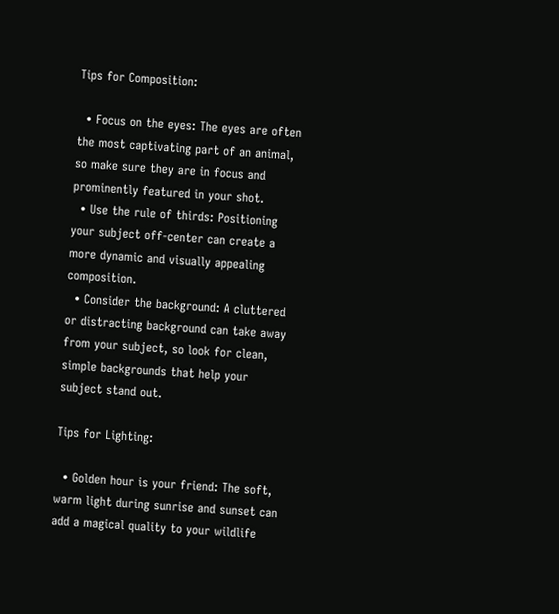Tips for Composition:

  • Focus on the eyes: The eyes are often the most captivating part of an animal, so make sure they are in focus and prominently featured in your shot.
  • Use the rule of thirds: Positioning your subject off-center can create a more dynamic and visually appealing composition.
  • Consider the background: A cluttered or distracting background can take away from your subject, so look for clean, simple backgrounds that help your subject stand out.

Tips for Lighting:

  • Golden hour is your friend: The soft, warm light during sunrise and sunset can add a magical quality to your wildlife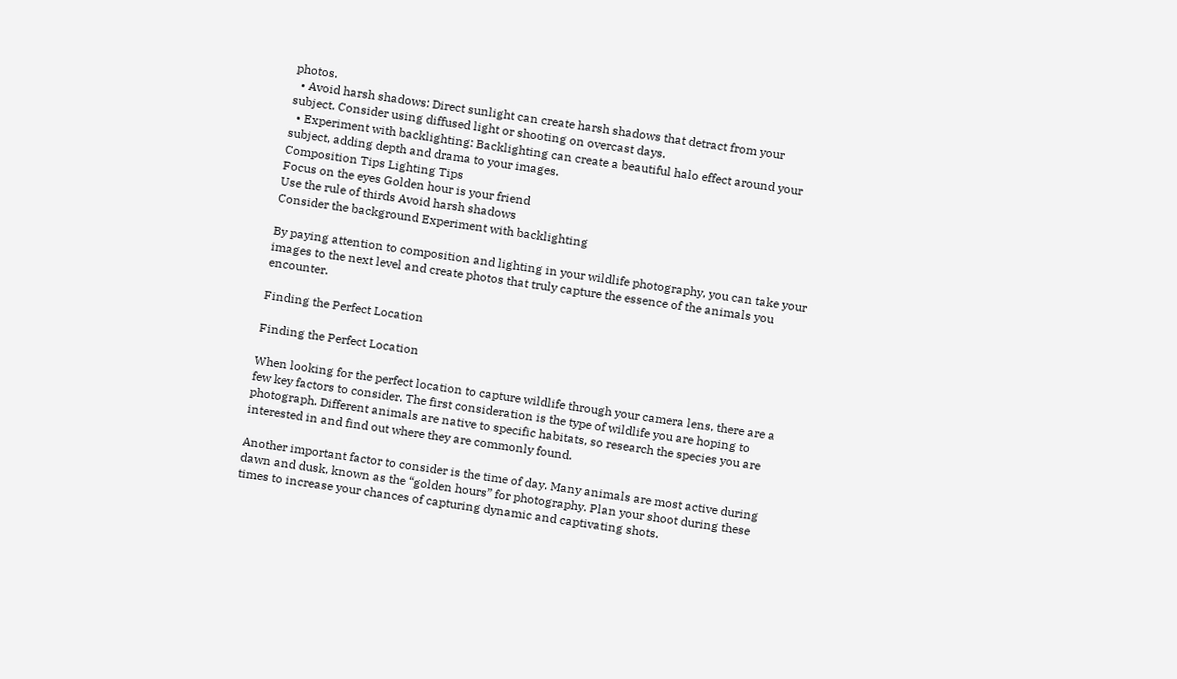photos.
  • Avoid harsh shadows: Direct sunlight can create harsh shadows that detract from your subject. Consider using diffused light or shooting on overcast days.
  • Experiment with backlighting: Backlighting can create a beautiful halo effect around your subject, adding depth and drama to your images.
Composition Tips Lighting Tips
Focus on the eyes Golden hour is your friend
Use the rule of thirds Avoid harsh shadows
Consider the background Experiment with backlighting

By paying attention to composition and lighting in your wildlife photography, you can take your images to the next level and create photos that truly capture the essence of the animals you encounter.

Finding the Perfect Location

Finding the Perfect Location

When looking for the perfect location to capture wildlife through your camera lens, there are a few key factors to consider. The first consideration is the type of wildlife you are hoping to photograph. Different animals are native to specific habitats, so research the species you are interested in and find out where they are commonly found.

Another important factor to consider is the time of day. Many animals are most active during dawn and dusk, known as the “golden hours” for photography. Plan your shoot during these times to increase your chances of capturing dynamic and captivating shots.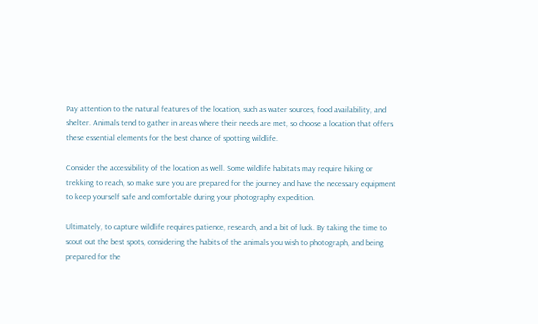Pay attention to the natural features of the location, such as water sources, food availability, and shelter. Animals tend to gather in areas where their needs are met, so choose a location that offers these essential elements for the best chance of spotting wildlife.

Consider the accessibility of the location as well. Some wildlife habitats may require hiking or trekking to reach, so make sure you are prepared for the journey and have the necessary equipment to keep yourself safe and comfortable during your photography expedition.

Ultimately, to capture wildlife requires patience, research, and a bit of luck. By taking the time to scout out the best spots, considering the habits of the animals you wish to photograph, and being prepared for the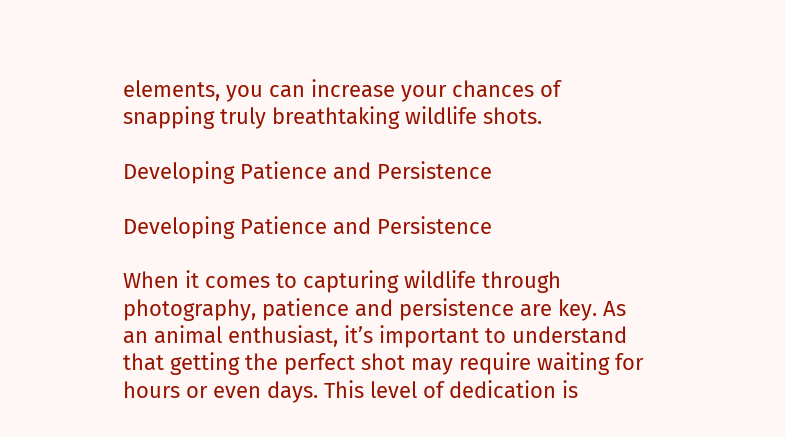elements, you can increase your chances of snapping truly breathtaking wildlife shots.

Developing Patience and Persistence

Developing Patience and Persistence

When it comes to capturing wildlife through photography, patience and persistence are key. As an animal enthusiast, it’s important to understand that getting the perfect shot may require waiting for hours or even days. This level of dedication is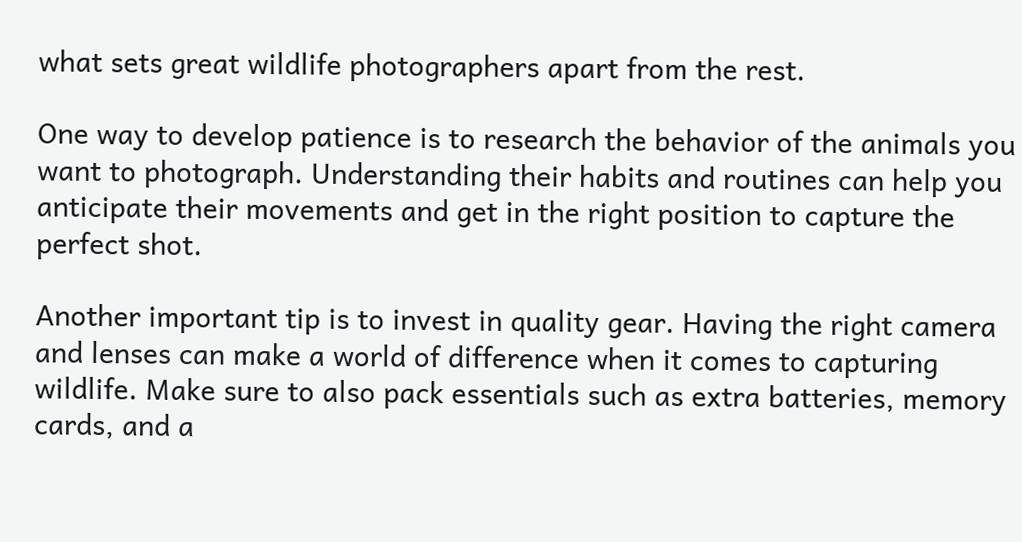what sets great wildlife photographers apart from the rest.

One way to develop patience is to research the behavior of the animals you want to photograph. Understanding their habits and routines can help you anticipate their movements and get in the right position to capture the perfect shot.

Another important tip is to invest in quality gear. Having the right camera and lenses can make a world of difference when it comes to capturing wildlife. Make sure to also pack essentials such as extra batteries, memory cards, and a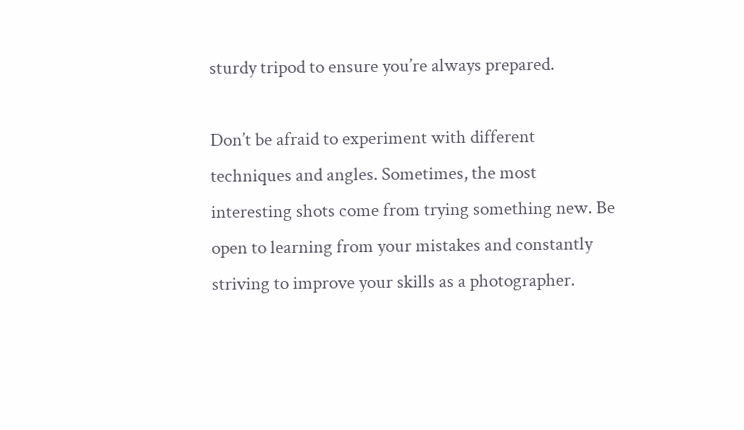sturdy tripod to ensure you’re always prepared.

Don’t be afraid to experiment with different techniques and angles. Sometimes, the most interesting shots come from trying something new. Be open to learning from your mistakes and constantly striving to improve your skills as a photographer.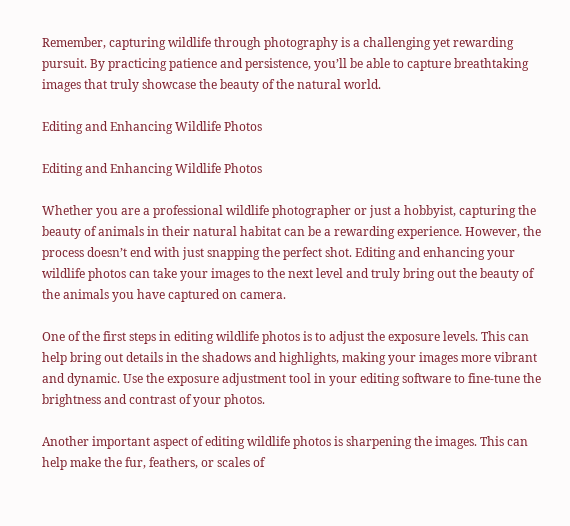Remember, capturing wildlife through photography is a challenging yet rewarding pursuit. By practicing patience and persistence, you’ll be able to capture breathtaking images that truly showcase the beauty of the natural world.

Editing and Enhancing Wildlife Photos

Editing and Enhancing Wildlife Photos

Whether you are a professional wildlife photographer or just a hobbyist, capturing the beauty of animals in their natural habitat can be a rewarding experience. However, the process doesn’t end with just snapping the perfect shot. Editing and enhancing your wildlife photos can take your images to the next level and truly bring out the beauty of the animals you have captured on camera.

One of the first steps in editing wildlife photos is to adjust the exposure levels. This can help bring out details in the shadows and highlights, making your images more vibrant and dynamic. Use the exposure adjustment tool in your editing software to fine-tune the brightness and contrast of your photos.

Another important aspect of editing wildlife photos is sharpening the images. This can help make the fur, feathers, or scales of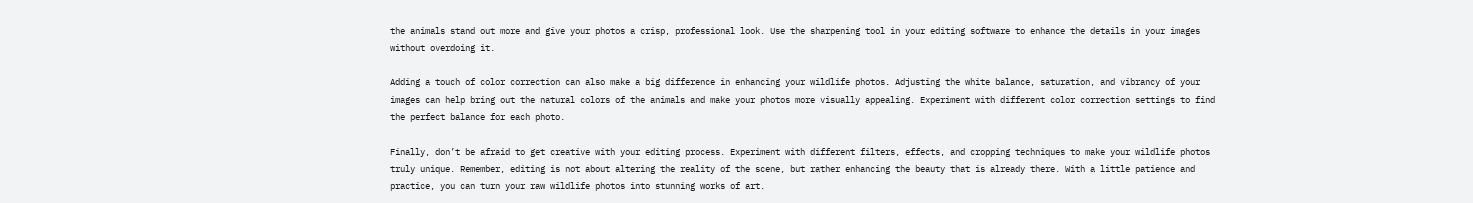the animals stand out more and give your photos a crisp, professional look. Use the sharpening tool in your editing software to enhance the details in your images without overdoing it.

Adding a touch of color correction can also make a big difference in enhancing your wildlife photos. Adjusting the white balance, saturation, and vibrancy of your images can help bring out the natural colors of the animals and make your photos more visually appealing. Experiment with different color correction settings to find the perfect balance for each photo.

Finally, don’t be afraid to get creative with your editing process. Experiment with different filters, effects, and cropping techniques to make your wildlife photos truly unique. Remember, editing is not about altering the reality of the scene, but rather enhancing the beauty that is already there. With a little patience and practice, you can turn your raw wildlife photos into stunning works of art.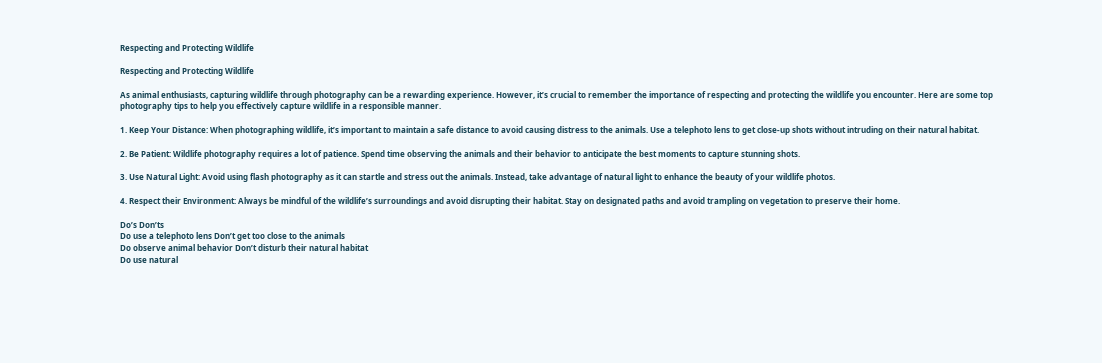Respecting and Protecting Wildlife

Respecting and Protecting Wildlife

As animal enthusiasts, capturing wildlife through photography can be a rewarding experience. However, it’s crucial to remember the importance of respecting and protecting the wildlife you encounter. Here are some top photography tips to help you effectively capture wildlife in a responsible manner.

1. Keep Your Distance: When photographing wildlife, it’s important to maintain a safe distance to avoid causing distress to the animals. Use a telephoto lens to get close-up shots without intruding on their natural habitat.

2. Be Patient: Wildlife photography requires a lot of patience. Spend time observing the animals and their behavior to anticipate the best moments to capture stunning shots.

3. Use Natural Light: Avoid using flash photography as it can startle and stress out the animals. Instead, take advantage of natural light to enhance the beauty of your wildlife photos.

4. Respect their Environment: Always be mindful of the wildlife’s surroundings and avoid disrupting their habitat. Stay on designated paths and avoid trampling on vegetation to preserve their home.

Do’s Don’ts
Do use a telephoto lens Don’t get too close to the animals
Do observe animal behavior Don’t disturb their natural habitat
Do use natural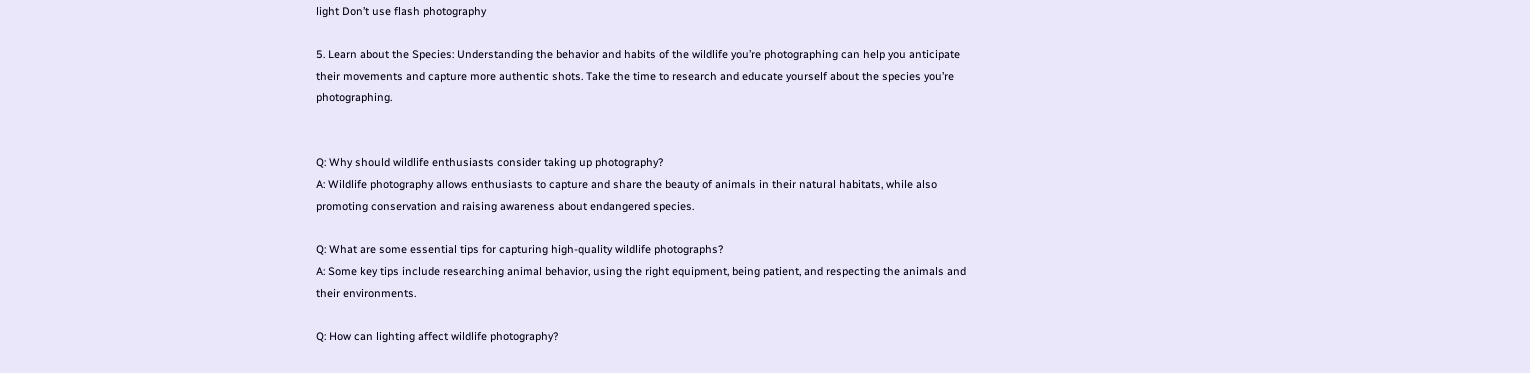light Don’t use flash photography

5. Learn about the Species: Understanding the behavior and habits of the wildlife you’re photographing can help you anticipate their movements and capture more authentic shots. Take the time to research and educate yourself about the species you’re photographing.


Q: Why should wildlife enthusiasts consider taking up photography?
A: Wildlife photography allows enthusiasts to capture and share the beauty of animals in their natural habitats, while also promoting conservation and raising awareness about endangered species.

Q: What are some essential tips for capturing high-quality wildlife photographs?
A: Some key tips include researching animal behavior, using the right equipment, being patient, and respecting the animals and their environments.

Q: How can lighting affect wildlife photography?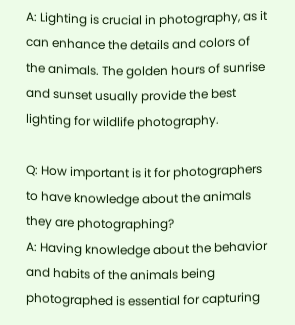A: Lighting is crucial in photography, as it can enhance the details and colors of the animals. The golden hours of sunrise and sunset usually provide the best lighting for wildlife photography.

Q: How important is it for photographers to have knowledge about the animals they are photographing?
A: Having knowledge about the behavior and habits of the animals being photographed is essential for capturing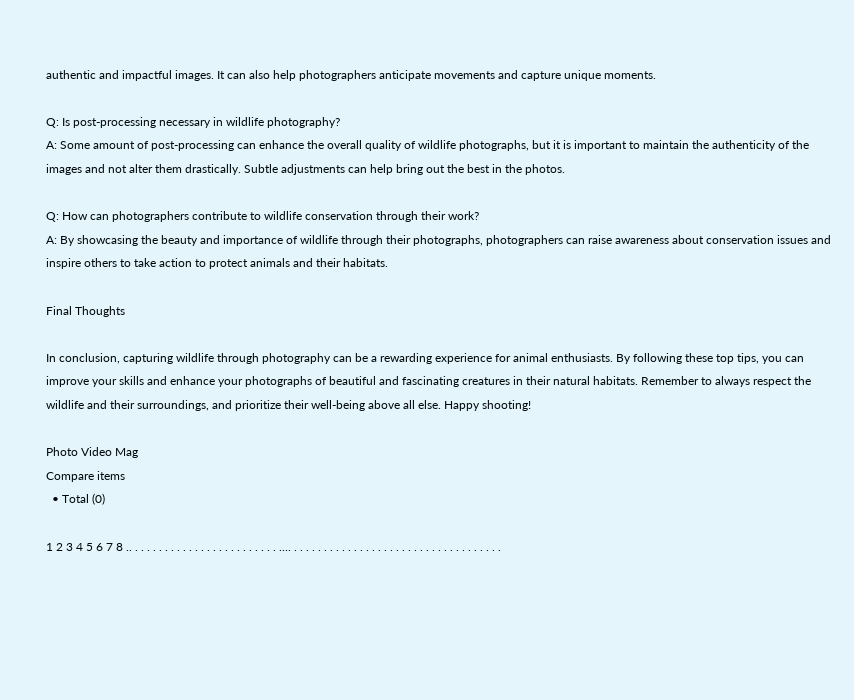authentic and impactful images. It can also help photographers anticipate movements and capture unique moments.

Q: Is post-processing necessary in wildlife photography?
A: Some amount of post-processing can enhance the overall quality of wildlife photographs, but it is important to maintain the authenticity of the images and not alter them drastically. Subtle adjustments can help bring out the best in the photos.

Q: How can photographers contribute to wildlife conservation through their work?
A: By showcasing the beauty and importance of wildlife through their photographs, photographers can raise awareness about conservation issues and inspire others to take action to protect animals and their habitats.

Final Thoughts

In conclusion, capturing wildlife through photography can be a rewarding experience for animal enthusiasts. By following these top tips, you can improve your skills and enhance your photographs of beautiful and fascinating creatures in their natural habitats. Remember to always respect the wildlife and their surroundings, and prioritize their well-being above all else. Happy shooting!

Photo Video Mag
Compare items
  • Total (0)

1 2 3 4 5 6 7 8 .. . . . . . . . . . . . . . . . . . . . . . . . . .... . . . . . . . . . . . . . . . . . . . . . . . . . . . . . . . . . . .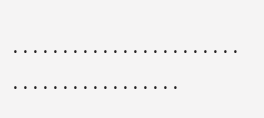. . . . . . . . . . . . . . . . . . . . . . . . . . . . . . . . . . . . . . . .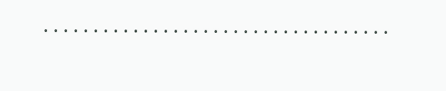. . . . . . . . . . . . . . . . . . . . . . . . . . . . . . . . . . .